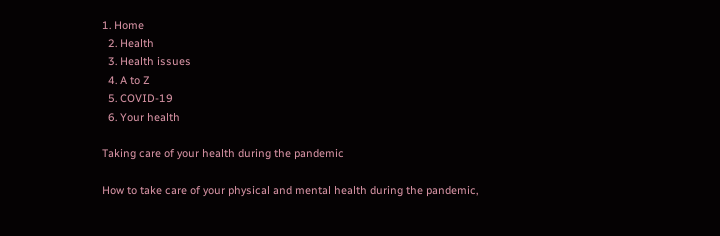1. Home
  2. Health
  3. Health issues
  4. A to Z
  5. COVID-19
  6. Your health

Taking care of your health during the pandemic

How to take care of your physical and mental health during the pandemic,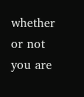whether or not you are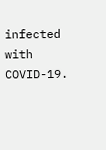infected with COVID-19.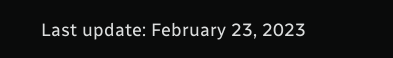Last update: February 23, 2023